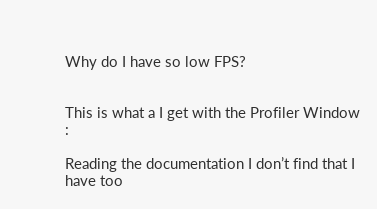Why do I have so low FPS?


This is what a I get with the Profiler Window :

Reading the documentation I don’t find that I have too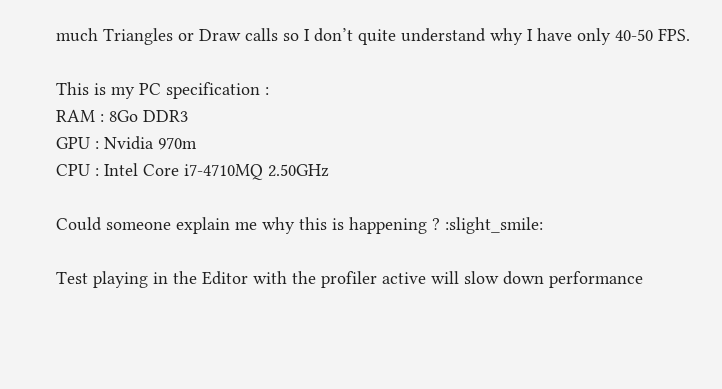much Triangles or Draw calls so I don’t quite understand why I have only 40-50 FPS.

This is my PC specification :
RAM : 8Go DDR3
GPU : Nvidia 970m
CPU : Intel Core i7-4710MQ 2.50GHz

Could someone explain me why this is happening ? :slight_smile:

Test playing in the Editor with the profiler active will slow down performance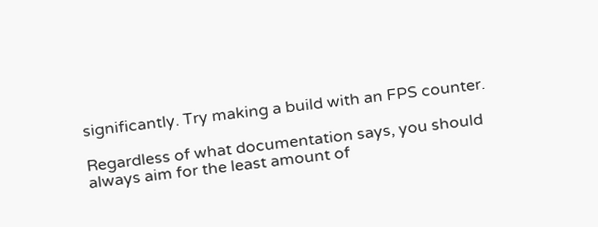significantly. Try making a build with an FPS counter.

Regardless of what documentation says, you should always aim for the least amount of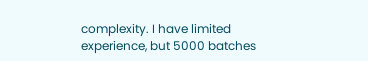complexity. I have limited experience, but 5000 batches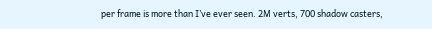per frame is more than I’ve ever seen. 2M verts, 700 shadow casters,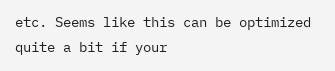etc. Seems like this can be optimized quite a bit if your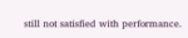still not satisfied with performance.